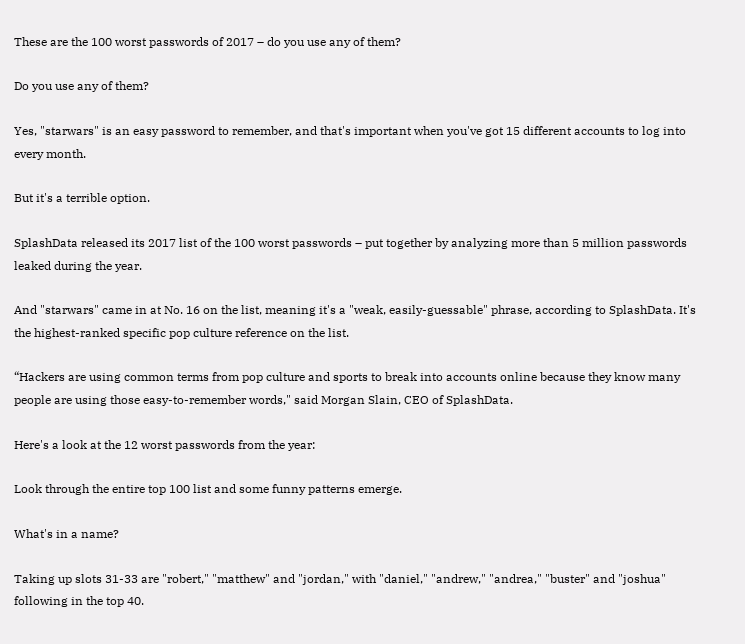These are the 100 worst passwords of 2017 – do you use any of them?

Do you use any of them?

Yes, "starwars" is an easy password to remember, and that's important when you've got 15 different accounts to log into every month.

But it's a terrible option.

SplashData released its 2017 list of the 100 worst passwords – put together by analyzing more than 5 million passwords leaked during the year.

And "starwars" came in at No. 16 on the list, meaning it's a "weak, easily-guessable" phrase, according to SplashData. It's the highest-ranked specific pop culture reference on the list.

“Hackers are using common terms from pop culture and sports to break into accounts online because they know many people are using those easy-to-remember words," said Morgan Slain, CEO of SplashData.

Here's a look at the 12 worst passwords from the year:

Look through the entire top 100 list and some funny patterns emerge.

What's in a name?

Taking up slots 31-33 are "robert," "matthew" and "jordan," with "daniel," "andrew," "andrea," "buster" and "joshua" following in the top 40.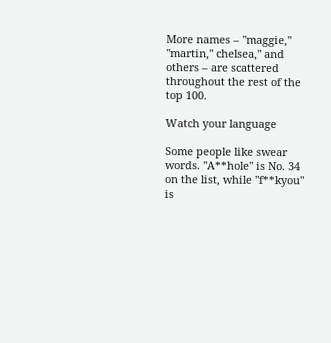More names – "maggie," "martin," chelsea," and others – are scattered throughout the rest of the top 100.

Watch your language

Some people like swear words. "A**hole" is No. 34 on the list, while "f**kyou" is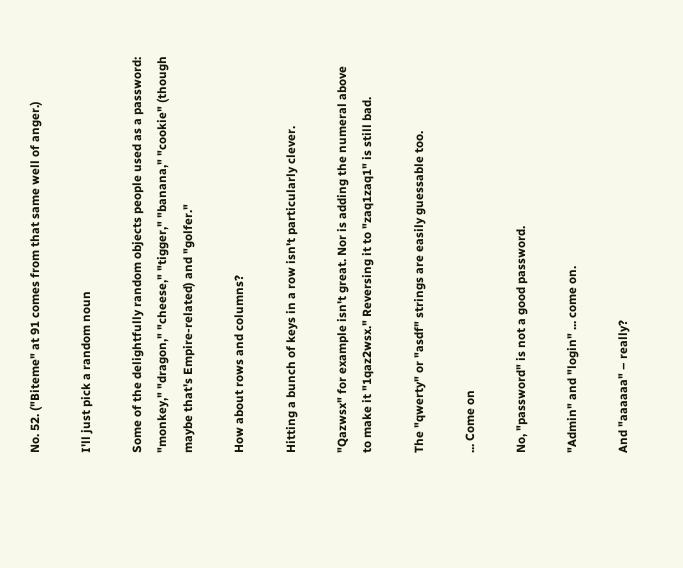No. 52. ("Biteme" at 91 comes from that same well of anger.)

I'll just pick a random noun

Some of the delightfully random objects people used as a password: "monkey," "dragon," "cheese," "tigger," "banana," "cookie" (though maybe that's Empire-related) and "golfer."

How about rows and columns?

Hitting a bunch of keys in a row isn't particularly clever.

"Qazwsx" for example isn't great. Nor is adding the numeral above to make it "1qaz2wsx." Reversing it to "zaq1zaq1" is still bad.

The "qwerty" or "asdf" strings are easily guessable too.

... Come on

No, "password" is not a good password.

"Admin" and "login" ... come on.

And "aaaaaa" – really?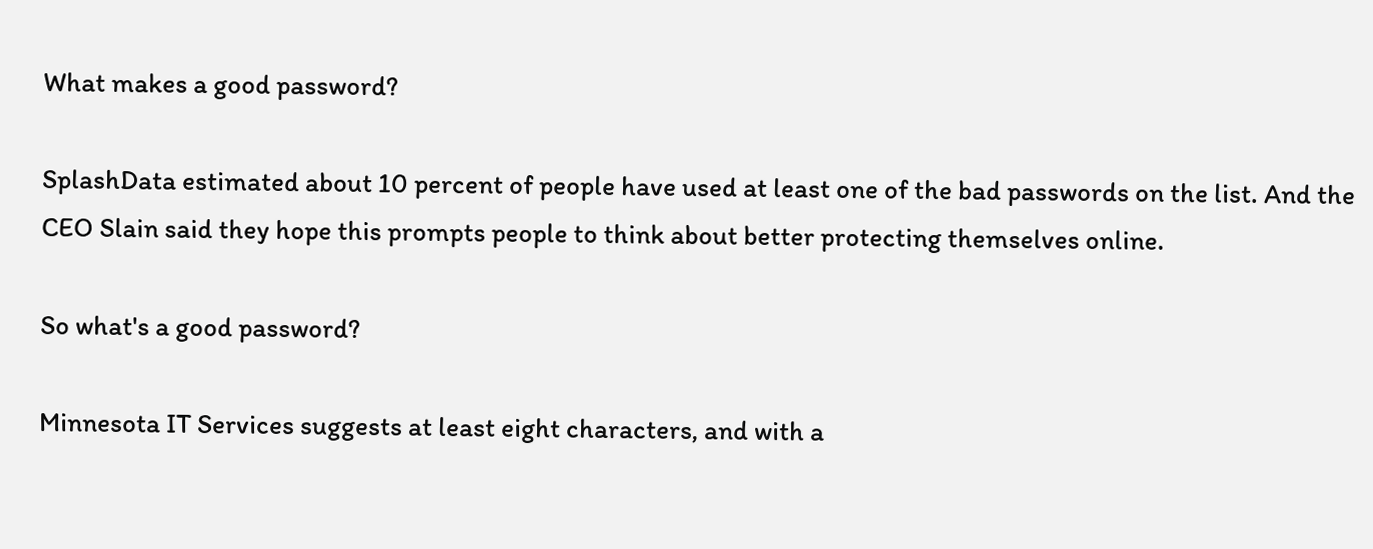What makes a good password?

SplashData estimated about 10 percent of people have used at least one of the bad passwords on the list. And the CEO Slain said they hope this prompts people to think about better protecting themselves online.

So what's a good password?

Minnesota IT Services suggests at least eight characters, and with a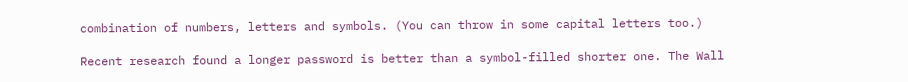combination of numbers, letters and symbols. (You can throw in some capital letters too.)

Recent research found a longer password is better than a symbol-filled shorter one. The Wall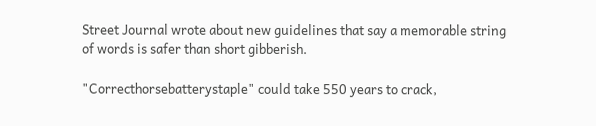Street Journal wrote about new guidelines that say a memorable string of words is safer than short gibberish.

"Correcthorsebatterystaple" could take 550 years to crack,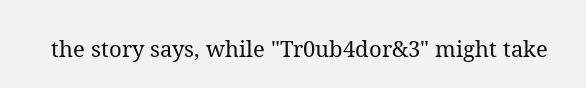the story says, while "Tr0ub4dor&3" might take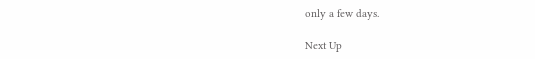only a few days.

Next Up